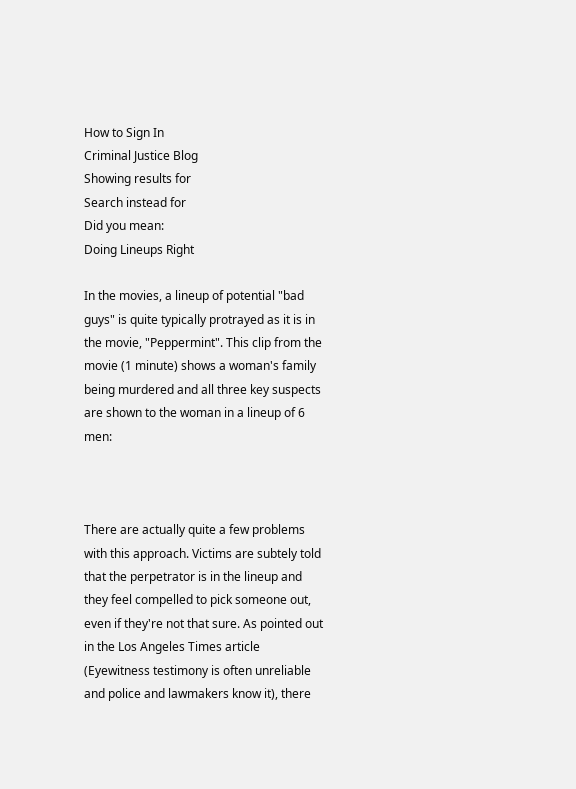How to Sign In
Criminal Justice Blog
Showing results for
Search instead for
Did you mean:
Doing Lineups Right

In the movies, a lineup of potential "bad guys" is quite typically protrayed as it is in the movie, "Peppermint". This clip from the movie (1 minute) shows a woman's family being murdered and all three key suspects are shown to the woman in a lineup of 6 men:



There are actually quite a few problems with this approach. Victims are subtely told that the perpetrator is in the lineup and they feel compelled to pick someone out, even if they're not that sure. As pointed out in the Los Angeles Times article (Eyewitness testimony is often unreliable and police and lawmakers know it), there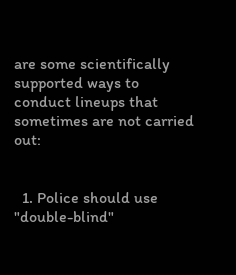are some scientifically supported ways to conduct lineups that sometimes are not carried out:


  1. Police should use "double-blind"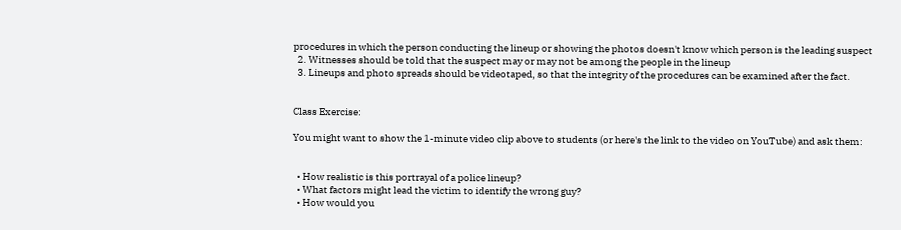procedures in which the person conducting the lineup or showing the photos doesn't know which person is the leading suspect
  2. Witnesses should be told that the suspect may or may not be among the people in the lineup
  3. Lineups and photo spreads should be videotaped, so that the integrity of the procedures can be examined after the fact.


Class Exercise:

You might want to show the 1-minute video clip above to students (or here's the link to the video on YouTube) and ask them:


  • How realistic is this portrayal of a police lineup?
  • What factors might lead the victim to identify the wrong guy?
  • How would you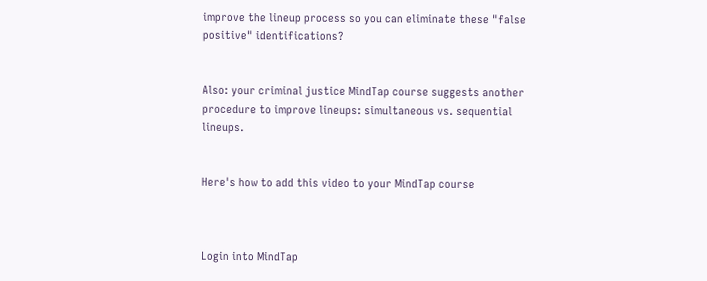improve the lineup process so you can eliminate these "false positive" identifications?


Also: your criminal justice MindTap course suggests another procedure to improve lineups: simultaneous vs. sequential lineups.


Here's how to add this video to your MindTap course



Login into MindTap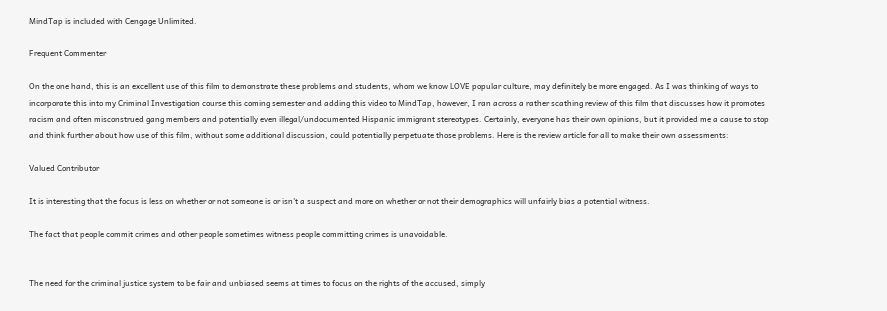MindTap is included with Cengage Unlimited.

Frequent Commenter

On the one hand, this is an excellent use of this film to demonstrate these problems and students, whom we know LOVE popular culture, may definitely be more engaged. As I was thinking of ways to incorporate this into my Criminal Investigation course this coming semester and adding this video to MindTap, however, I ran across a rather scathing review of this film that discusses how it promotes racism and often misconstrued gang members and potentially even illegal/undocumented Hispanic immigrant stereotypes. Certainly, everyone has their own opinions, but it provided me a cause to stop and think further about how use of this film, without some additional discussion, could potentially perpetuate those problems. Here is the review article for all to make their own assessments:

Valued Contributor

It is interesting that the focus is less on whether or not someone is or isn't a suspect and more on whether or not their demographics will unfairly bias a potential witness.

The fact that people commit crimes and other people sometimes witness people committing crimes is unavoidable.


The need for the criminal justice system to be fair and unbiased seems at times to focus on the rights of the accused, simply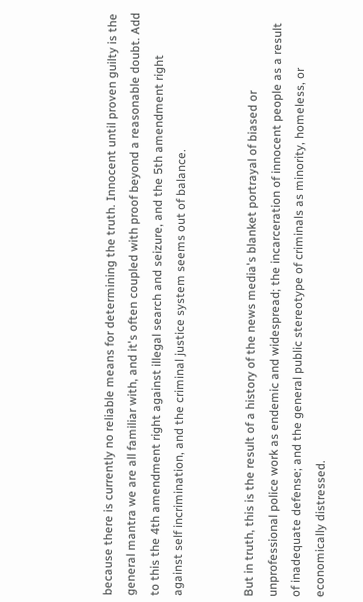because there is currently no reliable means for determining the truth. Innocent until proven guilty is the general mantra we are all familiar with, and it's often coupled with proof beyond a reasonable doubt. Add to this the 4th amendment right against illegal search and seizure, and the 5th amendment right against self incrimination, and the criminal justice system seems out of balance.


But in truth, this is the result of a history of the news media's blanket portrayal of biased or unprofessional police work as endemic and widespread; the incarceration of innocent people as a result of inadequate defense; and the general public stereotype of criminals as minority, homeless, or economically distressed.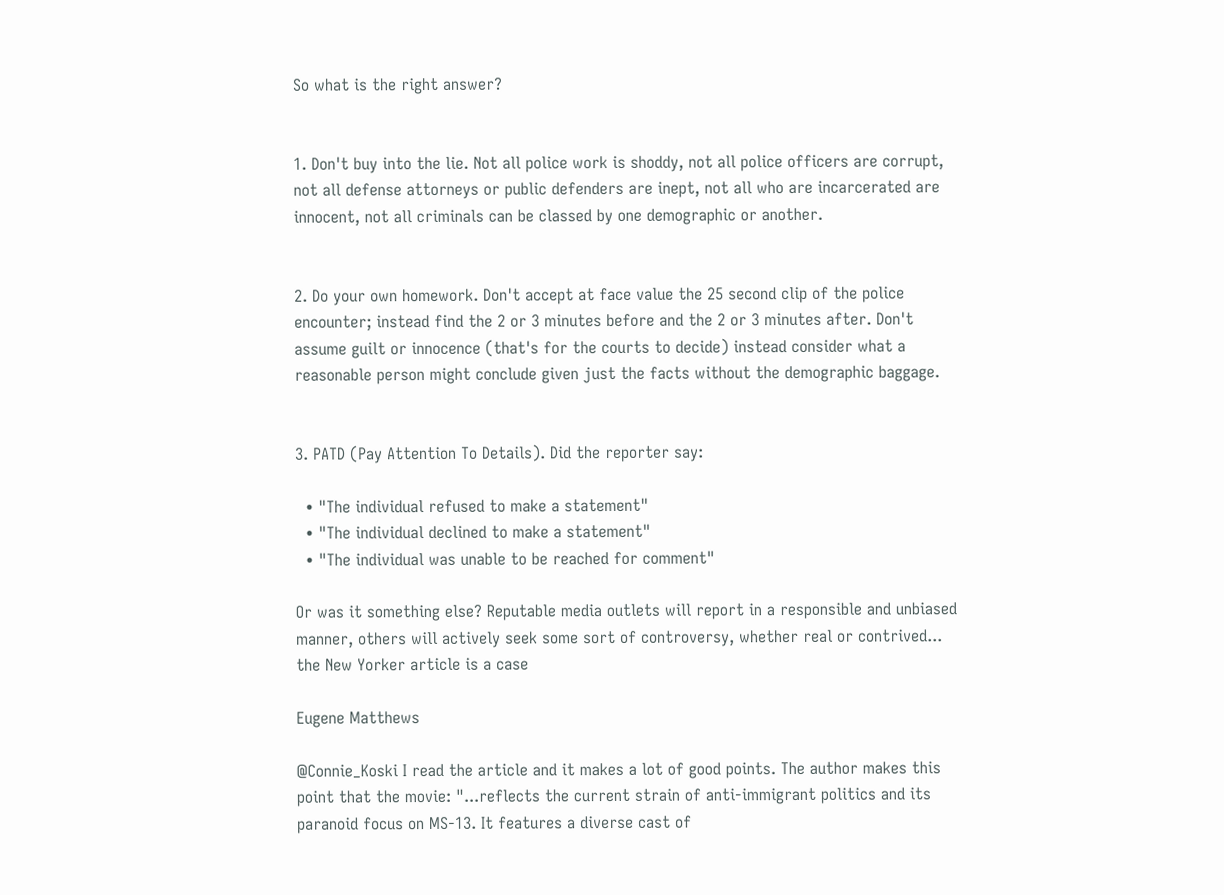So what is the right answer?


1. Don't buy into the lie. Not all police work is shoddy, not all police officers are corrupt, not all defense attorneys or public defenders are inept, not all who are incarcerated are innocent, not all criminals can be classed by one demographic or another.


2. Do your own homework. Don't accept at face value the 25 second clip of the police encounter; instead find the 2 or 3 minutes before and the 2 or 3 minutes after. Don't assume guilt or innocence (that's for the courts to decide) instead consider what a reasonable person might conclude given just the facts without the demographic baggage.


3. PATD (Pay Attention To Details). Did the reporter say:

  • "The individual refused to make a statement"
  • "The individual declined to make a statement"
  • "The individual was unable to be reached for comment"

Or was it something else? Reputable media outlets will report in a responsible and unbiased manner, others will actively seek some sort of controversy, whether real or contrived... the New Yorker article is a case

Eugene Matthews

@Connie_Koski I read the article and it makes a lot of good points. The author makes this point that the movie: "...reflects the current strain of anti-immigrant politics and its paranoid focus on MS-13. It features a diverse cast of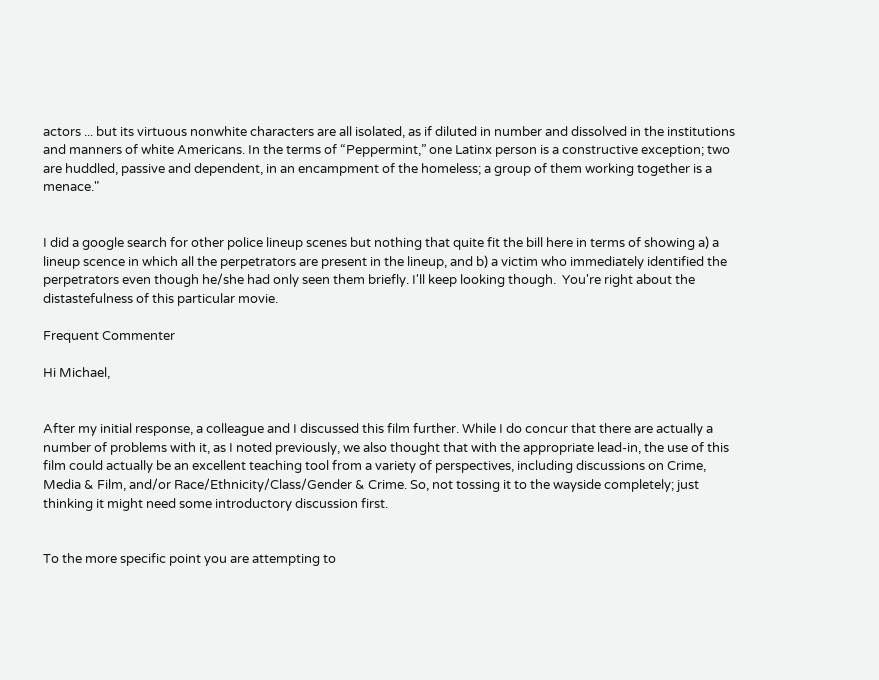actors ... but its virtuous nonwhite characters are all isolated, as if diluted in number and dissolved in the institutions and manners of white Americans. In the terms of “Peppermint,” one Latinx person is a constructive exception; two are huddled, passive and dependent, in an encampment of the homeless; a group of them working together is a menace."


I did a google search for other police lineup scenes but nothing that quite fit the bill here in terms of showing a) a lineup scence in which all the perpetrators are present in the lineup, and b) a victim who immediately identified the perpetrators even though he/she had only seen them briefly. I'll keep looking though.  You're right about the distastefulness of this particular movie.

Frequent Commenter

Hi Michael,


After my initial response, a colleague and I discussed this film further. While I do concur that there are actually a number of problems with it, as I noted previously, we also thought that with the appropriate lead-in, the use of this film could actually be an excellent teaching tool from a variety of perspectives, including discussions on Crime, Media & Film, and/or Race/Ethnicity/Class/Gender & Crime. So, not tossing it to the wayside completely; just thinking it might need some introductory discussion first.


To the more specific point you are attempting to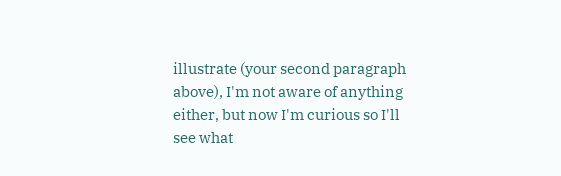illustrate (your second paragraph above), I'm not aware of anything either, but now I'm curious so I'll see what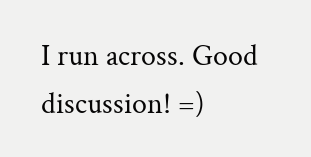I run across. Good discussion! =)